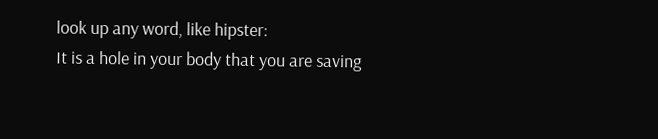look up any word, like hipster:
It is a hole in your body that you are saving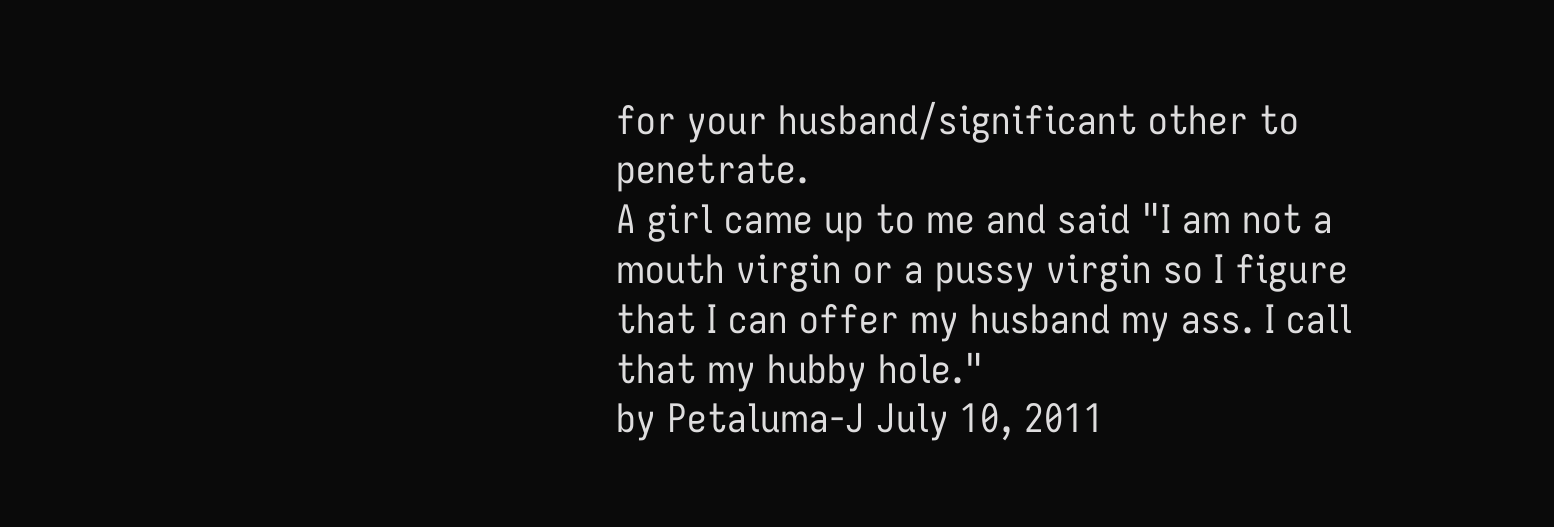for your husband/significant other to penetrate.
A girl came up to me and said "I am not a mouth virgin or a pussy virgin so I figure that I can offer my husband my ass. I call that my hubby hole."
by Petaluma-J July 10, 2011